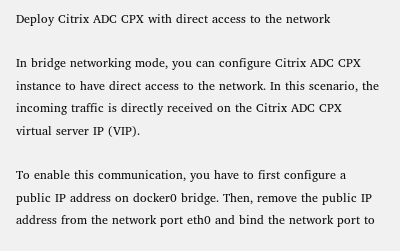Deploy Citrix ADC CPX with direct access to the network

In bridge networking mode, you can configure Citrix ADC CPX instance to have direct access to the network. In this scenario, the incoming traffic is directly received on the Citrix ADC CPX virtual server IP (VIP).

To enable this communication, you have to first configure a public IP address on docker0 bridge. Then, remove the public IP address from the network port eth0 and bind the network port to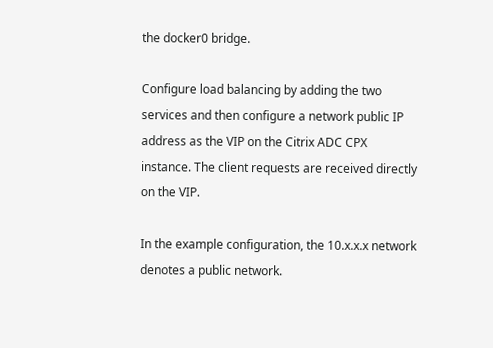the docker0 bridge.

Configure load balancing by adding the two services and then configure a network public IP address as the VIP on the Citrix ADC CPX instance. The client requests are received directly on the VIP.

In the example configuration, the 10.x.x.x network denotes a public network.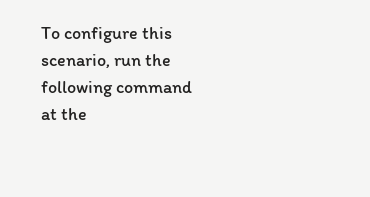To configure this scenario, run the following command at the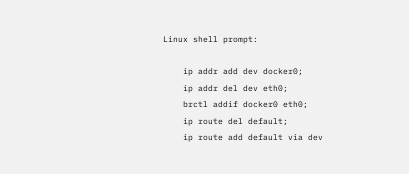Linux shell prompt:

    ip addr add dev docker0;
    ip addr del dev eth0;
    brctl addif docker0 eth0;
    ip route del default;
    ip route add default via dev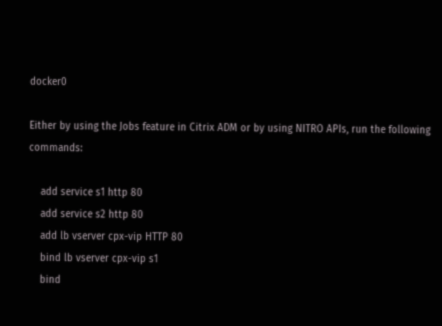docker0

Either by using the Jobs feature in Citrix ADM or by using NITRO APIs, run the following commands:

    add service s1 http 80
    add service s2 http 80
    add lb vserver cpx-vip HTTP 80
    bind lb vserver cpx-vip s1
    bind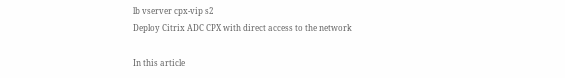lb vserver cpx-vip s2
Deploy Citrix ADC CPX with direct access to the network

In this article